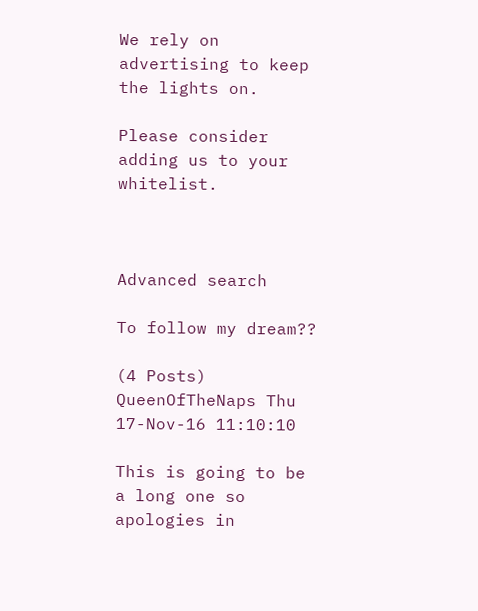We rely on advertising to keep the lights on.

Please consider adding us to your whitelist.



Advanced search

To follow my dream??

(4 Posts)
QueenOfTheNaps Thu 17-Nov-16 11:10:10

This is going to be a long one so apologies in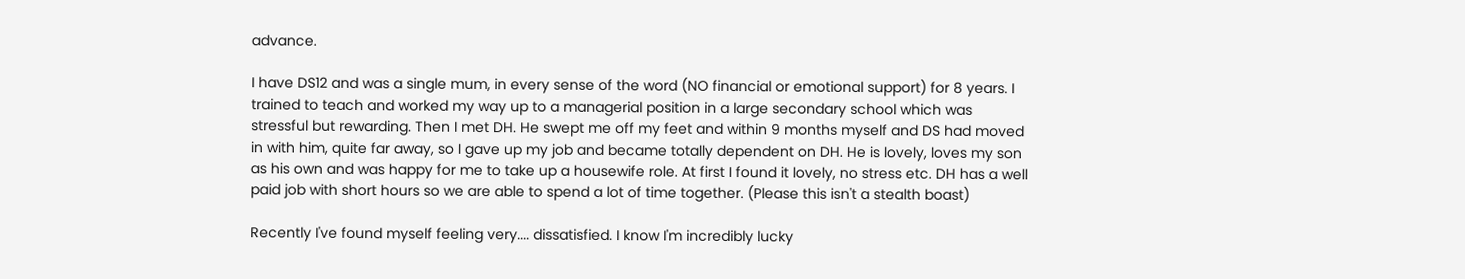advance.

I have DS12 and was a single mum, in every sense of the word (NO financial or emotional support) for 8 years. I trained to teach and worked my way up to a managerial position in a large secondary school which was stressful but rewarding. Then I met DH. He swept me off my feet and within 9 months myself and DS had moved in with him, quite far away, so I gave up my job and became totally dependent on DH. He is lovely, loves my son as his own and was happy for me to take up a housewife role. At first I found it lovely, no stress etc. DH has a well paid job with short hours so we are able to spend a lot of time together. (Please this isn't a stealth boast)

Recently I've found myself feeling very.... dissatisfied. I know I'm incredibly lucky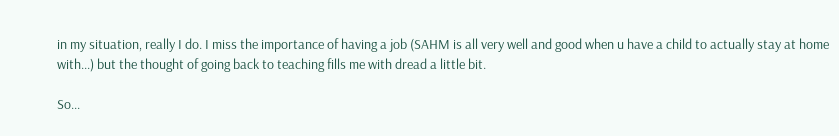in my situation, really I do. I miss the importance of having a job (SAHM is all very well and good when u have a child to actually stay at home with...) but the thought of going back to teaching fills me with dread a little bit.

So...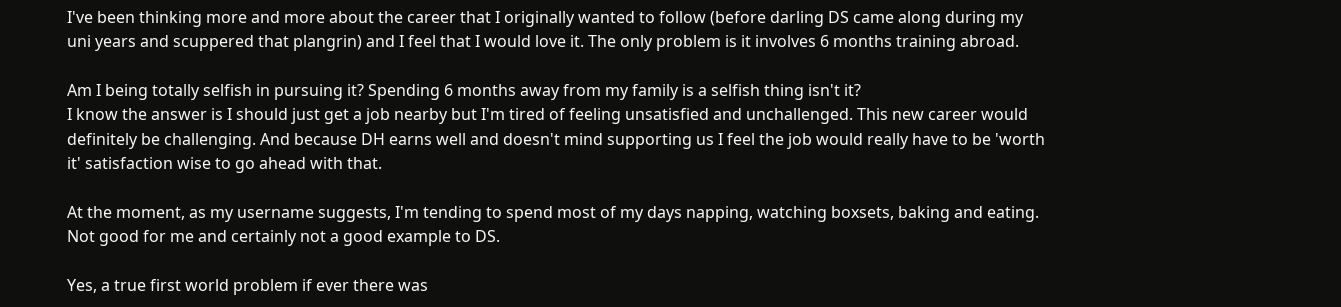I've been thinking more and more about the career that I originally wanted to follow (before darling DS came along during my uni years and scuppered that plangrin) and I feel that I would love it. The only problem is it involves 6 months training abroad.

Am I being totally selfish in pursuing it? Spending 6 months away from my family is a selfish thing isn't it?
I know the answer is I should just get a job nearby but I'm tired of feeling unsatisfied and unchallenged. This new career would definitely be challenging. And because DH earns well and doesn't mind supporting us I feel the job would really have to be 'worth it' satisfaction wise to go ahead with that.

At the moment, as my username suggests, I'm tending to spend most of my days napping, watching boxsets, baking and eating. Not good for me and certainly not a good example to DS.

Yes, a true first world problem if ever there was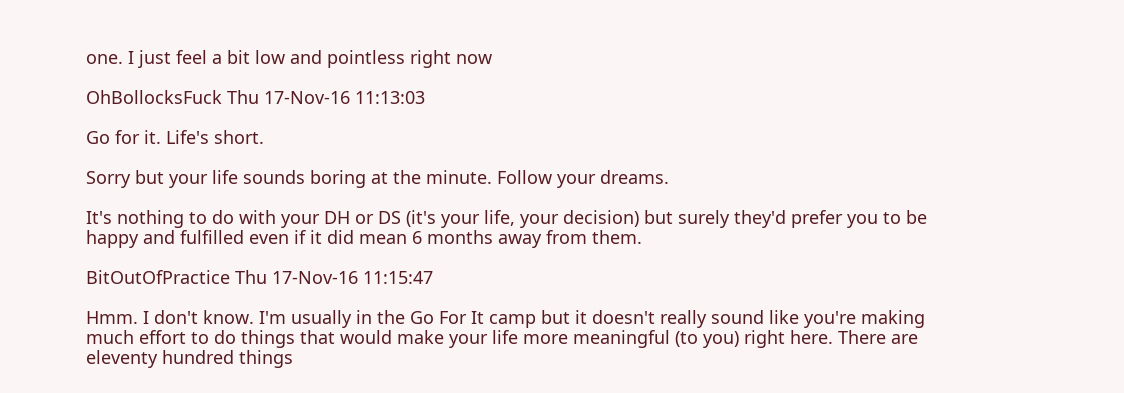one. I just feel a bit low and pointless right now

OhBollocksFuck Thu 17-Nov-16 11:13:03

Go for it. Life's short.

Sorry but your life sounds boring at the minute. Follow your dreams.

It's nothing to do with your DH or DS (it's your life, your decision) but surely they'd prefer you to be happy and fulfilled even if it did mean 6 months away from them.

BitOutOfPractice Thu 17-Nov-16 11:15:47

Hmm. I don't know. I'm usually in the Go For It camp but it doesn't really sound like you're making much effort to do things that would make your life more meaningful (to you) right here. There are eleventy hundred things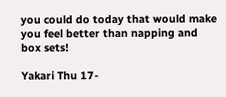you could do today that would make you feel better than napping and box sets!

Yakari Thu 17-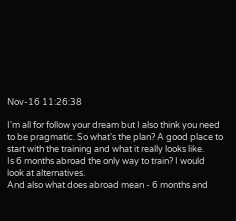Nov-16 11:26:38

I'm all for follow your dream but I also think you need to be pragmatic. So what's the plan? A good place to start with the training and what it really looks like.
Is 6 months abroad the only way to train? I would look at alternatives.
And also what does abroad mean - 6 months and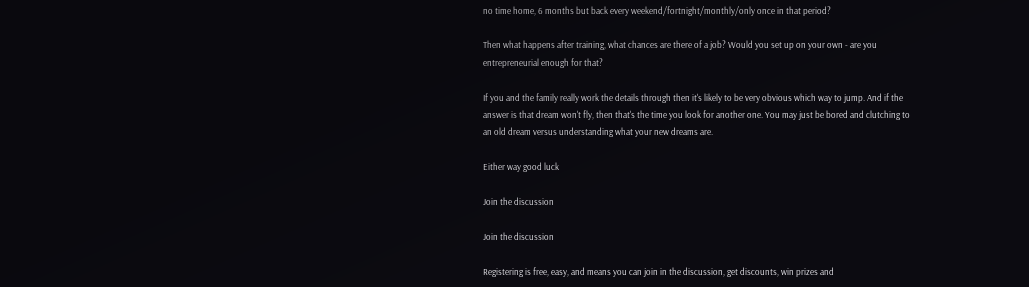no time home, 6 months but back every weekend/fortnight/monthly/only once in that period?

Then what happens after training, what chances are there of a job? Would you set up on your own - are you entrepreneurial enough for that?

If you and the family really work the details through then it's likely to be very obvious which way to jump. And if the answer is that dream won't fly, then that's the time you look for another one. You may just be bored and clutching to an old dream versus understanding what your new dreams are.

Either way good luck

Join the discussion

Join the discussion

Registering is free, easy, and means you can join in the discussion, get discounts, win prizes and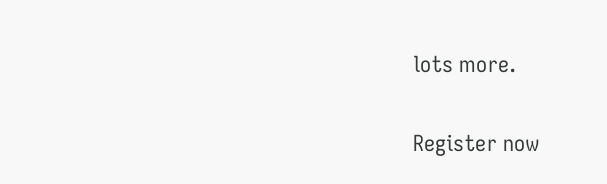lots more.

Register now